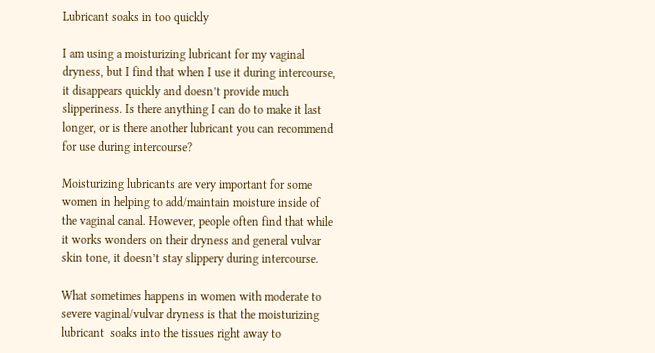Lubricant soaks in too quickly

I am using a moisturizing lubricant for my vaginal dryness, but I find that when I use it during intercourse, it disappears quickly and doesn’t provide much slipperiness. Is there anything I can do to make it last longer, or is there another lubricant you can recommend for use during intercourse?

Moisturizing lubricants are very important for some women in helping to add/maintain moisture inside of the vaginal canal. However, people often find that while it works wonders on their dryness and general vulvar skin tone, it doesn’t stay slippery during intercourse.

What sometimes happens in women with moderate to severe vaginal/vulvar dryness is that the moisturizing lubricant  soaks into the tissues right away to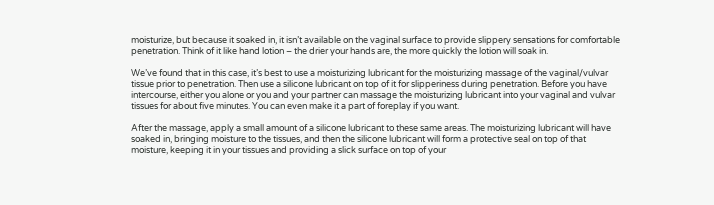moisturize, but because it soaked in, it isn’t available on the vaginal surface to provide slippery sensations for comfortable penetration. Think of it like hand lotion – the drier your hands are, the more quickly the lotion will soak in.

We’ve found that in this case, it’s best to use a moisturizing lubricant for the moisturizing massage of the vaginal/vulvar tissue prior to penetration. Then use a silicone lubricant on top of it for slipperiness during penetration. Before you have intercourse, either you alone or you and your partner can massage the moisturizing lubricant into your vaginal and vulvar tissues for about five minutes. You can even make it a part of foreplay if you want.

After the massage, apply a small amount of a silicone lubricant to these same areas. The moisturizing lubricant will have soaked in, bringing moisture to the tissues, and then the silicone lubricant will form a protective seal on top of that moisture, keeping it in your tissues and providing a slick surface on top of your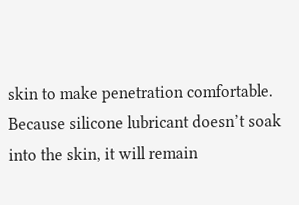skin to make penetration comfortable. Because silicone lubricant doesn’t soak into the skin, it will remain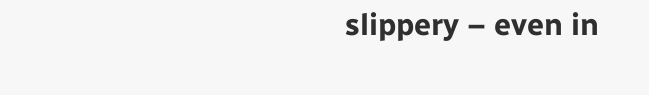slippery – even in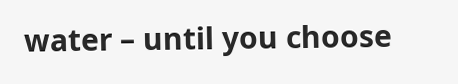water – until you choose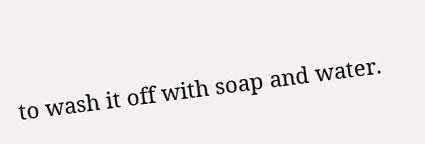to wash it off with soap and water.